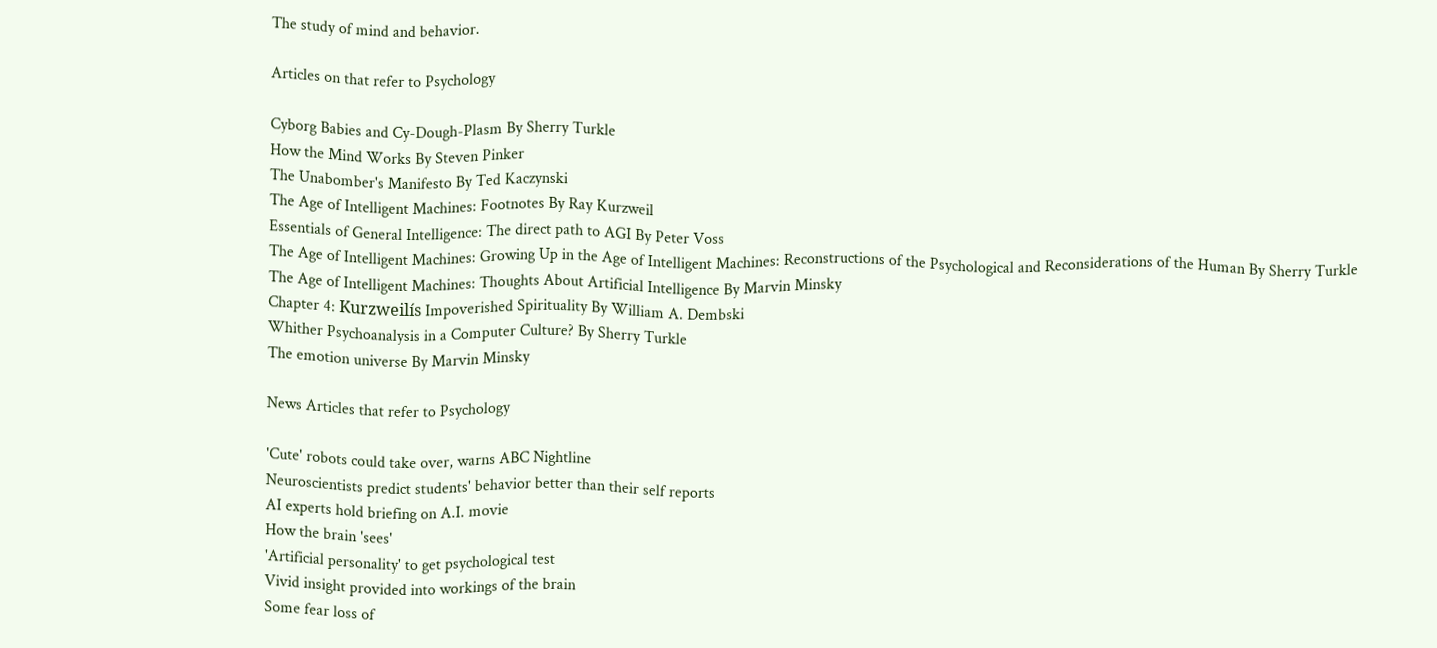The study of mind and behavior.

Articles on that refer to Psychology

Cyborg Babies and Cy-Dough-Plasm By Sherry Turkle
How the Mind Works By Steven Pinker
The Unabomber's Manifesto By Ted Kaczynski
The Age of Intelligent Machines: Footnotes By Ray Kurzweil
Essentials of General Intelligence: The direct path to AGI By Peter Voss
The Age of Intelligent Machines: Growing Up in the Age of Intelligent Machines: Reconstructions of the Psychological and Reconsiderations of the Human By Sherry Turkle
The Age of Intelligent Machines: Thoughts About Artificial Intelligence By Marvin Minsky
Chapter 4: Kurzweilís Impoverished Spirituality By William A. Dembski
Whither Psychoanalysis in a Computer Culture? By Sherry Turkle
The emotion universe By Marvin Minsky

News Articles that refer to Psychology

'Cute' robots could take over, warns ABC Nightline
Neuroscientists predict students' behavior better than their self reports
AI experts hold briefing on A.I. movie
How the brain 'sees'
'Artificial personality' to get psychological test
Vivid insight provided into workings of the brain
Some fear loss of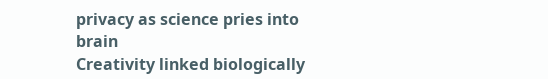privacy as science pries into brain
Creativity linked biologically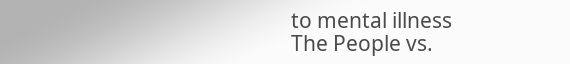to mental illness
The People vs.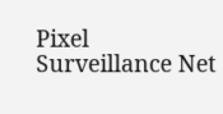Pixel
Surveillance Net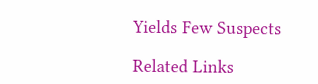Yields Few Suspects

Related Links